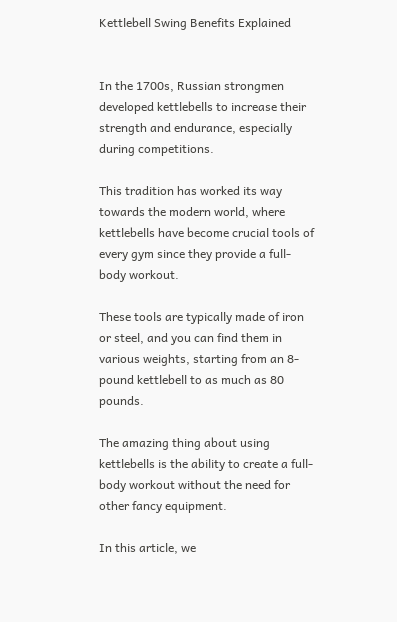Kettlebell Swing Benefits Explained


In the 1700s, Russian strongmen developed kettlebells to increase their strength and endurance, especially during competitions.

This tradition has worked its way towards the modern world, where kettlebells have become crucial tools of every gym since they provide a full-body workout.

These tools are typically made of iron or steel, and you can find them in various weights, starting from an 8-pound kettlebell to as much as 80 pounds.

The amazing thing about using kettlebells is the ability to create a full-body workout without the need for other fancy equipment.

In this article, we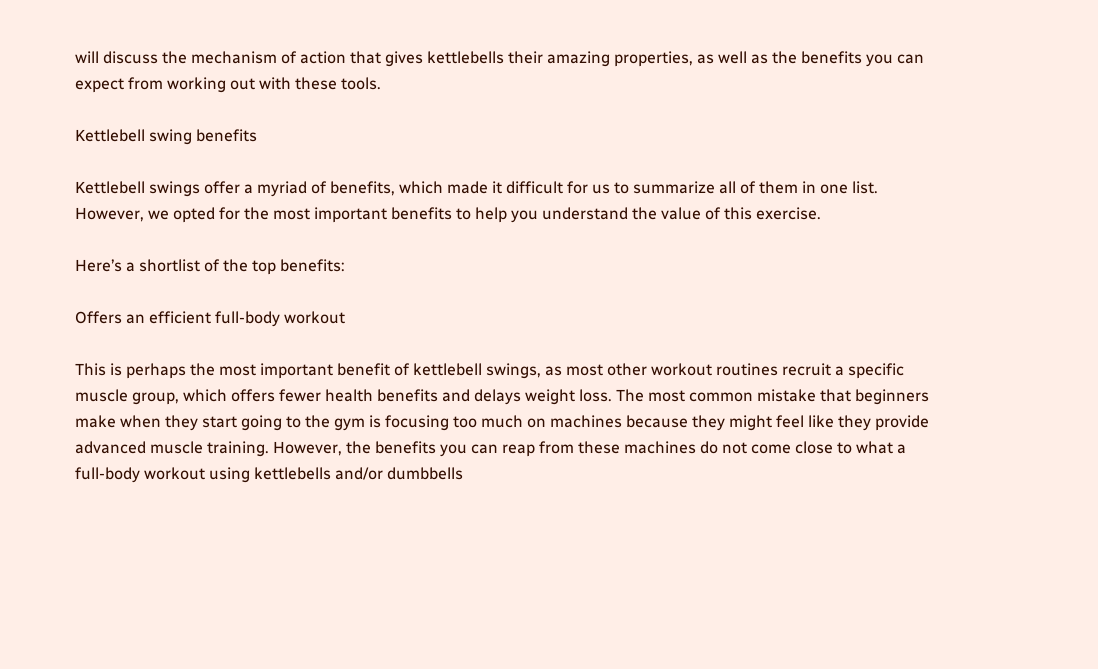will discuss the mechanism of action that gives kettlebells their amazing properties, as well as the benefits you can expect from working out with these tools.

Kettlebell swing benefits

Kettlebell swings offer a myriad of benefits, which made it difficult for us to summarize all of them in one list. However, we opted for the most important benefits to help you understand the value of this exercise.

Here’s a shortlist of the top benefits:

Offers an efficient full-body workout

This is perhaps the most important benefit of kettlebell swings, as most other workout routines recruit a specific muscle group, which offers fewer health benefits and delays weight loss. The most common mistake that beginners make when they start going to the gym is focusing too much on machines because they might feel like they provide advanced muscle training. However, the benefits you can reap from these machines do not come close to what a full-body workout using kettlebells and/or dumbbells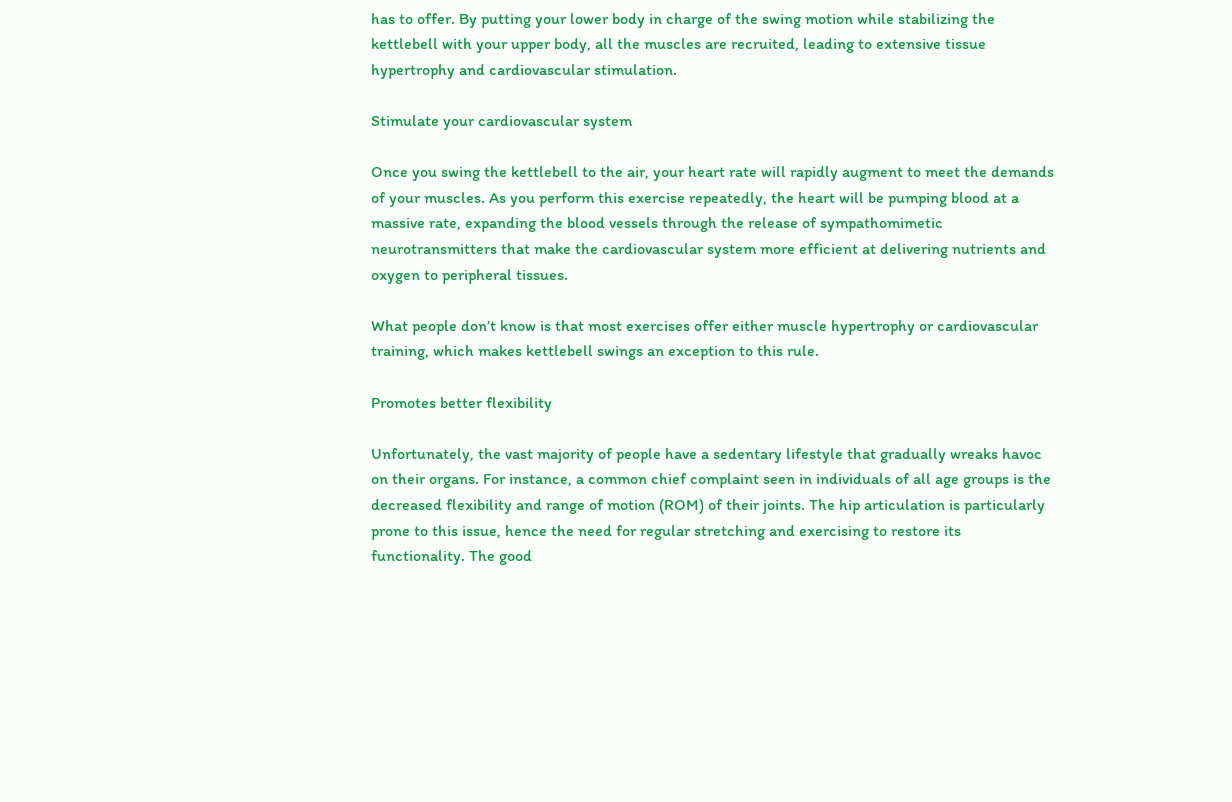has to offer. By putting your lower body in charge of the swing motion while stabilizing the kettlebell with your upper body, all the muscles are recruited, leading to extensive tissue hypertrophy and cardiovascular stimulation.

Stimulate your cardiovascular system

Once you swing the kettlebell to the air, your heart rate will rapidly augment to meet the demands of your muscles. As you perform this exercise repeatedly, the heart will be pumping blood at a massive rate, expanding the blood vessels through the release of sympathomimetic neurotransmitters that make the cardiovascular system more efficient at delivering nutrients and oxygen to peripheral tissues.

What people don’t know is that most exercises offer either muscle hypertrophy or cardiovascular training, which makes kettlebell swings an exception to this rule.

Promotes better flexibility

Unfortunately, the vast majority of people have a sedentary lifestyle that gradually wreaks havoc on their organs. For instance, a common chief complaint seen in individuals of all age groups is the decreased flexibility and range of motion (ROM) of their joints. The hip articulation is particularly prone to this issue, hence the need for regular stretching and exercising to restore its functionality. The good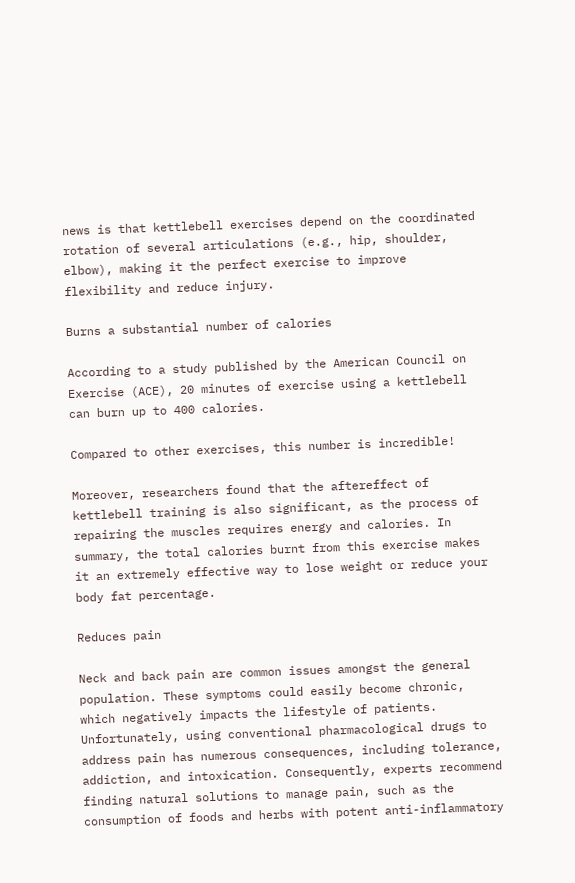news is that kettlebell exercises depend on the coordinated rotation of several articulations (e.g., hip, shoulder, elbow), making it the perfect exercise to improve flexibility and reduce injury.

Burns a substantial number of calories

According to a study published by the American Council on Exercise (ACE), 20 minutes of exercise using a kettlebell can burn up to 400 calories.

Compared to other exercises, this number is incredible!

Moreover, researchers found that the aftereffect of kettlebell training is also significant, as the process of repairing the muscles requires energy and calories. In summary, the total calories burnt from this exercise makes it an extremely effective way to lose weight or reduce your body fat percentage.

Reduces pain

Neck and back pain are common issues amongst the general population. These symptoms could easily become chronic, which negatively impacts the lifestyle of patients. Unfortunately, using conventional pharmacological drugs to address pain has numerous consequences, including tolerance, addiction, and intoxication. Consequently, experts recommend finding natural solutions to manage pain, such as the consumption of foods and herbs with potent anti-inflammatory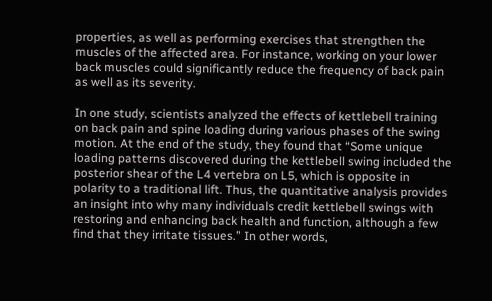properties, as well as performing exercises that strengthen the muscles of the affected area. For instance, working on your lower back muscles could significantly reduce the frequency of back pain as well as its severity.

In one study, scientists analyzed the effects of kettlebell training on back pain and spine loading during various phases of the swing motion. At the end of the study, they found that “Some unique loading patterns discovered during the kettlebell swing included the posterior shear of the L4 vertebra on L5, which is opposite in polarity to a traditional lift. Thus, the quantitative analysis provides an insight into why many individuals credit kettlebell swings with restoring and enhancing back health and function, although a few find that they irritate tissues.” In other words,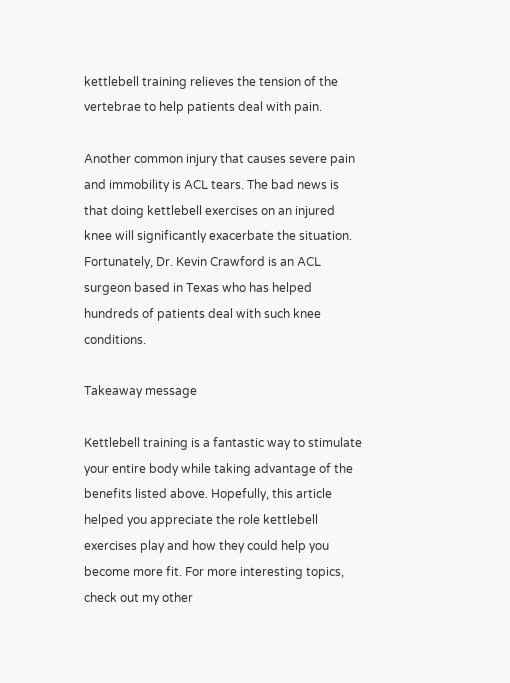kettlebell training relieves the tension of the vertebrae to help patients deal with pain.

Another common injury that causes severe pain and immobility is ACL tears. The bad news is that doing kettlebell exercises on an injured knee will significantly exacerbate the situation. Fortunately, Dr. Kevin Crawford is an ACL surgeon based in Texas who has helped hundreds of patients deal with such knee conditions.

Takeaway message

Kettlebell training is a fantastic way to stimulate your entire body while taking advantage of the benefits listed above. Hopefully, this article helped you appreciate the role kettlebell exercises play and how they could help you become more fit. For more interesting topics, check out my other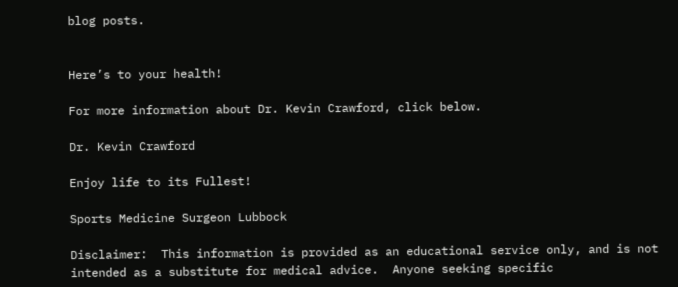blog posts.


Here’s to your health!

For more information about Dr. Kevin Crawford, click below.

Dr. Kevin Crawford

Enjoy life to its Fullest!

Sports Medicine Surgeon Lubbock

Disclaimer:  This information is provided as an educational service only, and is not intended as a substitute for medical advice.  Anyone seeking specific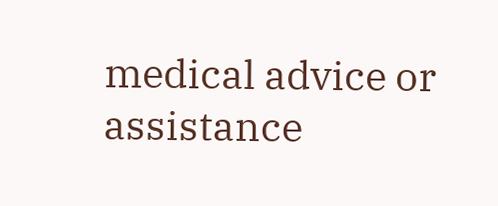medical advice or assistance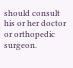should consult his or her doctor or orthopedic surgeon.